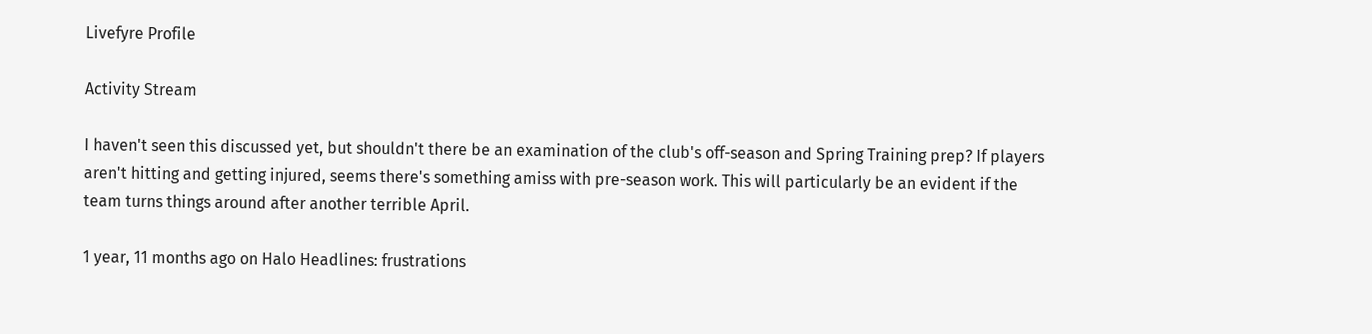Livefyre Profile

Activity Stream

I haven't seen this discussed yet, but shouldn't there be an examination of the club's off-season and Spring Training prep? If players aren't hitting and getting injured, seems there's something amiss with pre-season work. This will particularly be an evident if the team turns things around after another terrible April.

1 year, 11 months ago on Halo Headlines: frustrations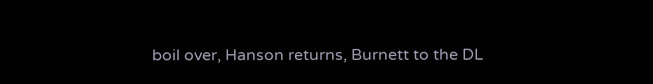boil over, Hanson returns, Burnett to the DL